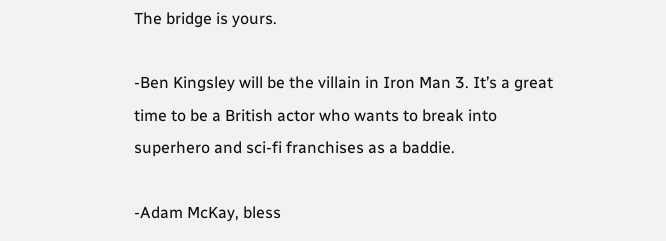The bridge is yours.

-Ben Kingsley will be the villain in Iron Man 3. It’s a great time to be a British actor who wants to break into superhero and sci-fi franchises as a baddie.

-Adam McKay, bless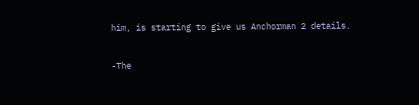him, is starting to give us Anchorman 2 details.

-The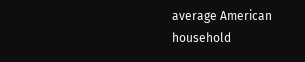average American household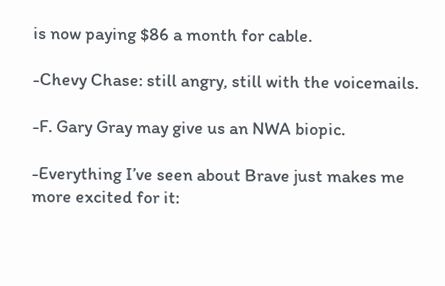is now paying $86 a month for cable.

-Chevy Chase: still angry, still with the voicemails.

-F. Gary Gray may give us an NWA biopic.

-Everything I’ve seen about Brave just makes me more excited for it: